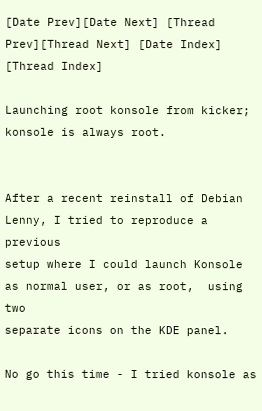[Date Prev][Date Next] [Thread Prev][Thread Next] [Date Index] [Thread Index]

Launching root konsole from kicker; konsole is always root.


After a recent reinstall of Debian Lenny, I tried to reproduce a previous
setup where I could launch Konsole as normal user, or as root,  using two
separate icons on the KDE panel.

No go this time - I tried konsole as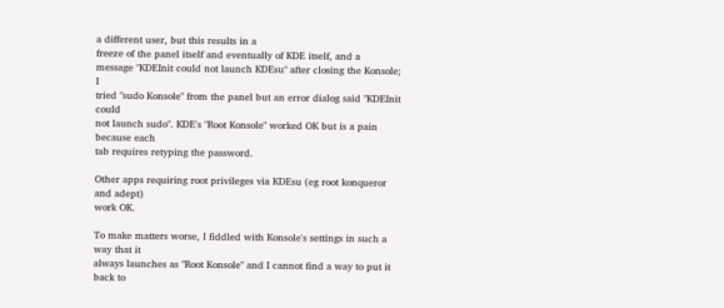a different user, but this results in a
freeze of the panel itself and eventually of KDE itself, and a
message "KDEInit could not launch KDEsu" after closing the Konsole; I
tried "sudo Konsole" from the panel but an error dialog said "KDEInit could
not launch sudo". KDE's "Root Konsole" worked OK but is a pain because each
tab requires retyping the password.

Other apps requiring root privileges via KDEsu (eg root konqueror and adept)
work OK.

To make matters worse, I fiddled with Konsole's settings in such a way that it
always launches as "Root Konsole" and I cannot find a way to put it back to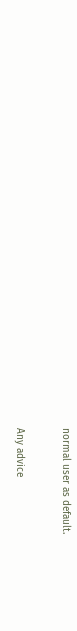normal user as default.

Any advice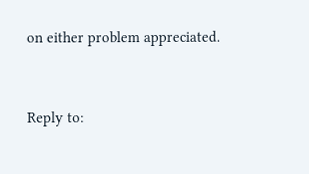on either problem appreciated.



Reply to: